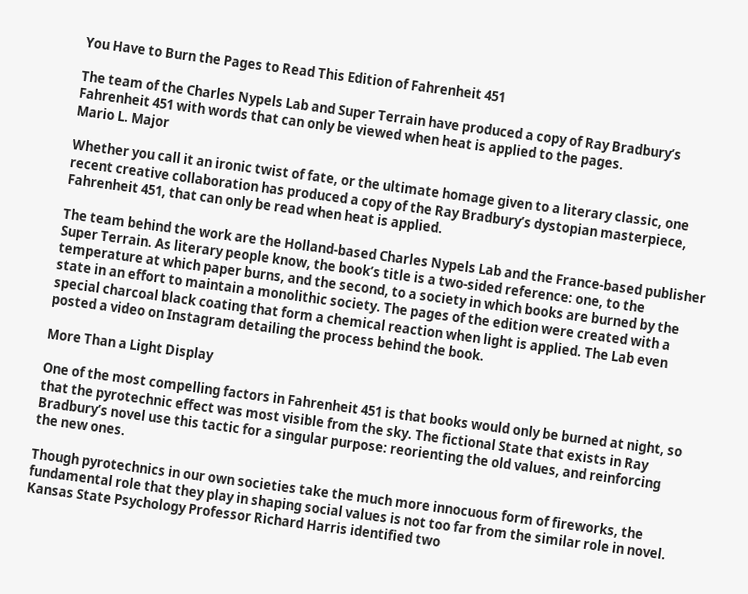You Have to Burn the Pages to Read This Edition of Fahrenheit 451

The team of the Charles Nypels Lab and Super Terrain have produced a copy of Ray Bradbury’s Fahrenheit 451 with words that can only be viewed when heat is applied to the pages.
Mario L. Major

Whether you call it an ironic twist of fate, or the ultimate homage given to a literary classic, one recent creative collaboration has produced a copy of the Ray Bradbury’s dystopian masterpiece, Fahrenheit 451, that can only be read when heat is applied.

The team behind the work are the Holland-based Charles Nypels Lab and the France-based publisher Super Terrain. As literary people know, the book’s title is a two-sided reference: one, to the temperature at which paper burns, and the second, to a society in which books are burned by the state in an effort to maintain a monolithic society. The pages of the edition were created with a special charcoal black coating that form a chemical reaction when light is applied. The Lab even posted a video on Instagram detailing the process behind the book.

More Than a Light Display

One of the most compelling factors in Fahrenheit 451 is that books would only be burned at night, so that the pyrotechnic effect was most visible from the sky. The fictional State that exists in Ray Bradbury’s novel use this tactic for a singular purpose: reorienting the old values, and reinforcing the new ones.

Though pyrotechnics in our own societies take the much more innocuous form of fireworks, the fundamental role that they play in shaping social values is not too far from the similar role in novel. Kansas State Psychology Professor Richard Harris identified two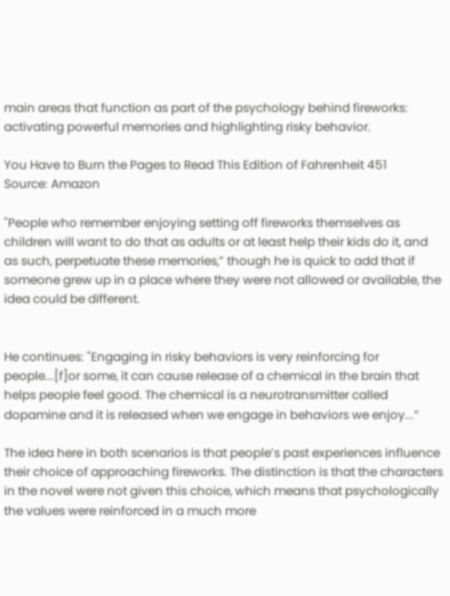main areas that function as part of the psychology behind fireworks: activating powerful memories and highlighting risky behavior.

You Have to Burn the Pages to Read This Edition of Fahrenheit 451
Source: Amazon

"People who remember enjoying setting off fireworks themselves as children will want to do that as adults or at least help their kids do it, and as such, perpetuate these memories,” though he is quick to add that if someone grew up in a place where they were not allowed or available, the idea could be different.


He continues: "Engaging in risky behaviors is very reinforcing for people...[f]or some, it can cause release of a chemical in the brain that helps people feel good. The chemical is a neurotransmitter called dopamine and it is released when we engage in behaviors we enjoy...”

The idea here in both scenarios is that people’s past experiences influence their choice of approaching fireworks. The distinction is that the characters in the novel were not given this choice, which means that psychologically the values were reinforced in a much more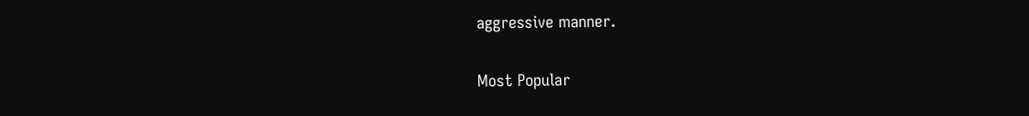aggressive manner.

Most Popular